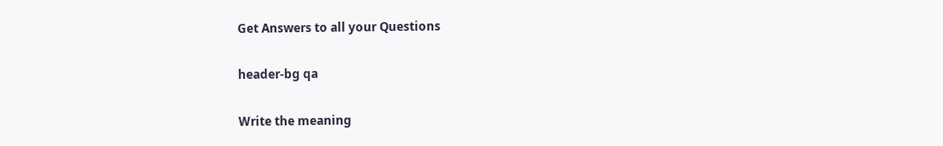Get Answers to all your Questions

header-bg qa

Write the meaning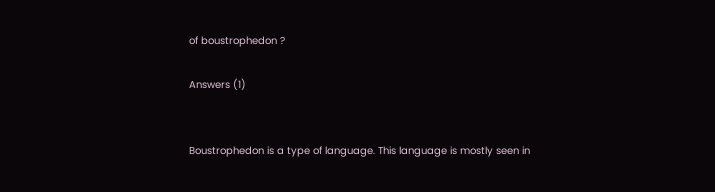of boustrophedon ?

Answers (1)


Boustrophedon is a type of language. This language is mostly seen in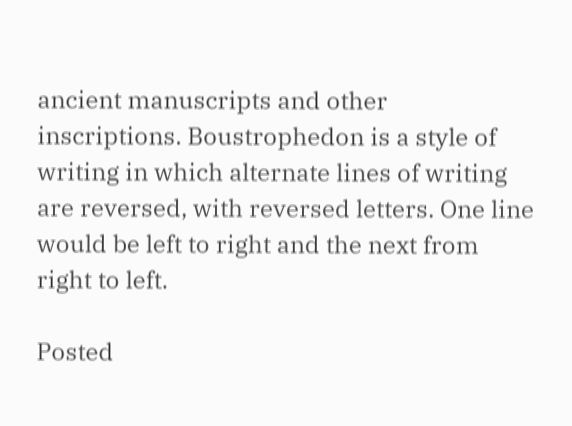ancient manuscripts and other inscriptions. Boustrophedon is a style of writing in which alternate lines of writing are reversed, with reversed letters. One line would be left to right and the next from right to left.

Posted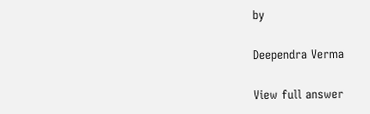by

Deependra Verma

View full answer